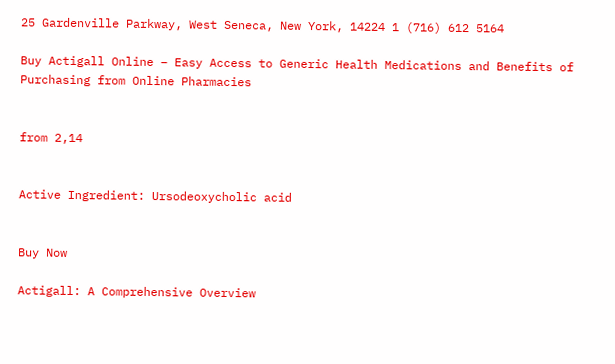25 Gardenville Parkway, West Seneca, New York, 14224 1 (716) 612 5164

Buy Actigall Online – Easy Access to Generic Health Medications and Benefits of Purchasing from Online Pharmacies


from 2,14


Active Ingredient: Ursodeoxycholic acid


Buy Now

Actigall: A Comprehensive Overview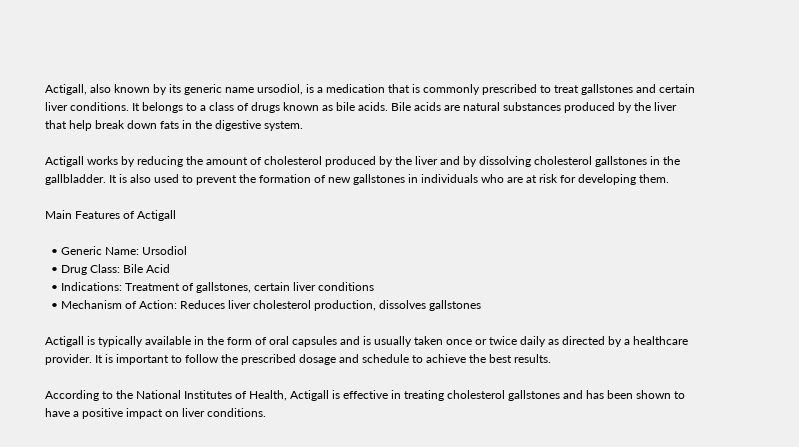Actigall, also known by its generic name ursodiol, is a medication that is commonly prescribed to treat gallstones and certain liver conditions. It belongs to a class of drugs known as bile acids. Bile acids are natural substances produced by the liver that help break down fats in the digestive system.

Actigall works by reducing the amount of cholesterol produced by the liver and by dissolving cholesterol gallstones in the gallbladder. It is also used to prevent the formation of new gallstones in individuals who are at risk for developing them.

Main Features of Actigall

  • Generic Name: Ursodiol
  • Drug Class: Bile Acid
  • Indications: Treatment of gallstones, certain liver conditions
  • Mechanism of Action: Reduces liver cholesterol production, dissolves gallstones

Actigall is typically available in the form of oral capsules and is usually taken once or twice daily as directed by a healthcare provider. It is important to follow the prescribed dosage and schedule to achieve the best results.

According to the National Institutes of Health, Actigall is effective in treating cholesterol gallstones and has been shown to have a positive impact on liver conditions.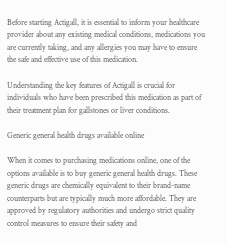Before starting Actigall, it is essential to inform your healthcare provider about any existing medical conditions, medications you are currently taking, and any allergies you may have to ensure the safe and effective use of this medication.

Understanding the key features of Actigall is crucial for individuals who have been prescribed this medication as part of their treatment plan for gallstones or liver conditions.

Generic general health drugs available online

When it comes to purchasing medications online, one of the options available is to buy generic general health drugs. These generic drugs are chemically equivalent to their brand-name counterparts but are typically much more affordable. They are approved by regulatory authorities and undergo strict quality control measures to ensure their safety and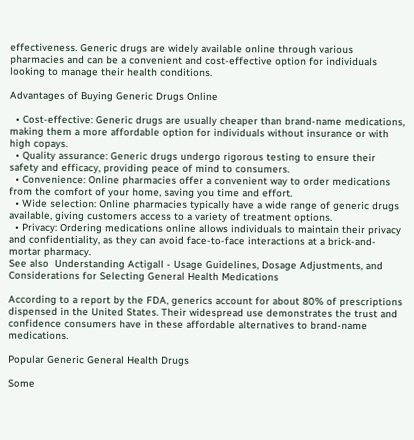effectiveness. Generic drugs are widely available online through various pharmacies and can be a convenient and cost-effective option for individuals looking to manage their health conditions.

Advantages of Buying Generic Drugs Online

  • Cost-effective: Generic drugs are usually cheaper than brand-name medications, making them a more affordable option for individuals without insurance or with high copays.
  • Quality assurance: Generic drugs undergo rigorous testing to ensure their safety and efficacy, providing peace of mind to consumers.
  • Convenience: Online pharmacies offer a convenient way to order medications from the comfort of your home, saving you time and effort.
  • Wide selection: Online pharmacies typically have a wide range of generic drugs available, giving customers access to a variety of treatment options.
  • Privacy: Ordering medications online allows individuals to maintain their privacy and confidentiality, as they can avoid face-to-face interactions at a brick-and-mortar pharmacy.
See also  Understanding Actigall - Usage Guidelines, Dosage Adjustments, and Considerations for Selecting General Health Medications

According to a report by the FDA, generics account for about 80% of prescriptions dispensed in the United States. Their widespread use demonstrates the trust and confidence consumers have in these affordable alternatives to brand-name medications.

Popular Generic General Health Drugs

Some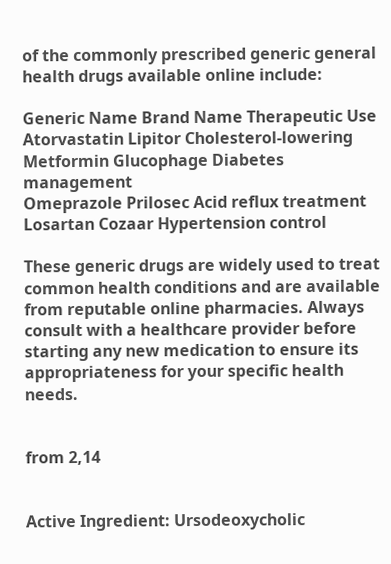of the commonly prescribed generic general health drugs available online include:

Generic Name Brand Name Therapeutic Use
Atorvastatin Lipitor Cholesterol-lowering
Metformin Glucophage Diabetes management
Omeprazole Prilosec Acid reflux treatment
Losartan Cozaar Hypertension control

These generic drugs are widely used to treat common health conditions and are available from reputable online pharmacies. Always consult with a healthcare provider before starting any new medication to ensure its appropriateness for your specific health needs.


from 2,14


Active Ingredient: Ursodeoxycholic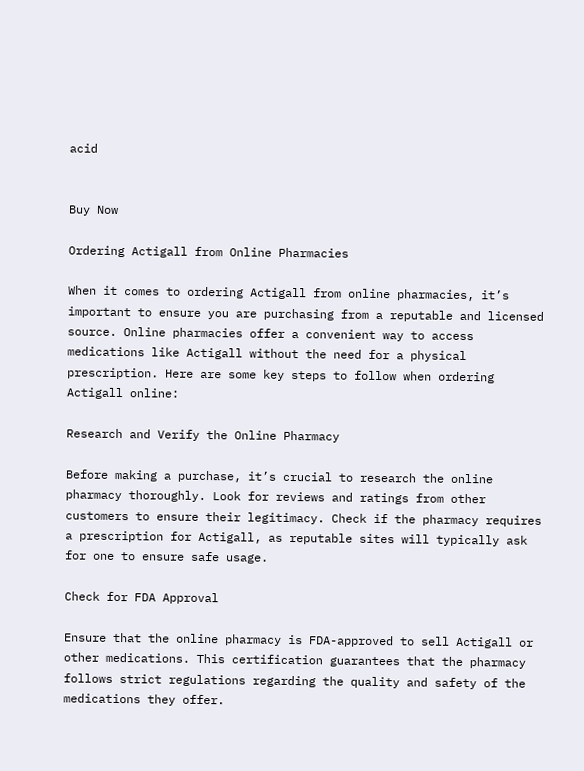acid


Buy Now

Ordering Actigall from Online Pharmacies

When it comes to ordering Actigall from online pharmacies, it’s important to ensure you are purchasing from a reputable and licensed source. Online pharmacies offer a convenient way to access medications like Actigall without the need for a physical prescription. Here are some key steps to follow when ordering Actigall online:

Research and Verify the Online Pharmacy

Before making a purchase, it’s crucial to research the online pharmacy thoroughly. Look for reviews and ratings from other customers to ensure their legitimacy. Check if the pharmacy requires a prescription for Actigall, as reputable sites will typically ask for one to ensure safe usage.

Check for FDA Approval

Ensure that the online pharmacy is FDA-approved to sell Actigall or other medications. This certification guarantees that the pharmacy follows strict regulations regarding the quality and safety of the medications they offer.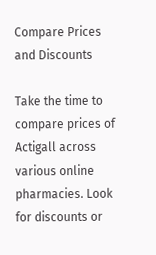Compare Prices and Discounts

Take the time to compare prices of Actigall across various online pharmacies. Look for discounts or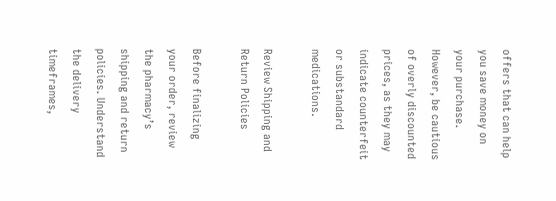offers that can help you save money on your purchase. However, be cautious of overly discounted prices, as they may indicate counterfeit or substandard medications.

Review Shipping and Return Policies

Before finalizing your order, review the pharmacy’s shipping and return policies. Understand the delivery timeframes,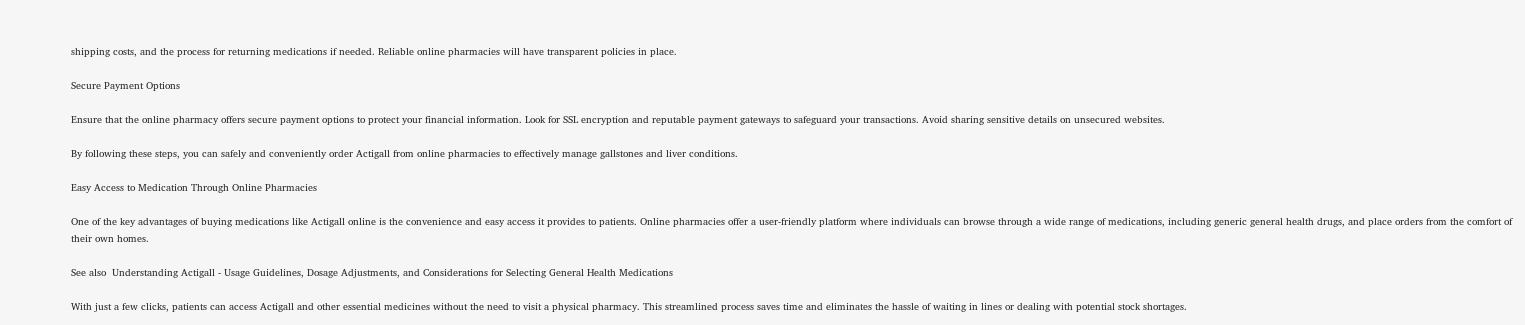shipping costs, and the process for returning medications if needed. Reliable online pharmacies will have transparent policies in place.

Secure Payment Options

Ensure that the online pharmacy offers secure payment options to protect your financial information. Look for SSL encryption and reputable payment gateways to safeguard your transactions. Avoid sharing sensitive details on unsecured websites.

By following these steps, you can safely and conveniently order Actigall from online pharmacies to effectively manage gallstones and liver conditions.

Easy Access to Medication Through Online Pharmacies

One of the key advantages of buying medications like Actigall online is the convenience and easy access it provides to patients. Online pharmacies offer a user-friendly platform where individuals can browse through a wide range of medications, including generic general health drugs, and place orders from the comfort of their own homes.

See also  Understanding Actigall - Usage Guidelines, Dosage Adjustments, and Considerations for Selecting General Health Medications

With just a few clicks, patients can access Actigall and other essential medicines without the need to visit a physical pharmacy. This streamlined process saves time and eliminates the hassle of waiting in lines or dealing with potential stock shortages.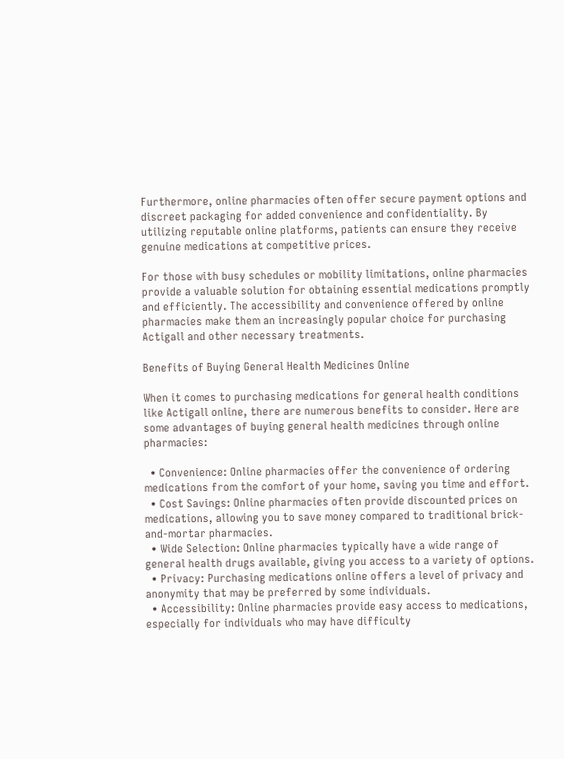Furthermore, online pharmacies often offer secure payment options and discreet packaging for added convenience and confidentiality. By utilizing reputable online platforms, patients can ensure they receive genuine medications at competitive prices.

For those with busy schedules or mobility limitations, online pharmacies provide a valuable solution for obtaining essential medications promptly and efficiently. The accessibility and convenience offered by online pharmacies make them an increasingly popular choice for purchasing Actigall and other necessary treatments.

Benefits of Buying General Health Medicines Online

When it comes to purchasing medications for general health conditions like Actigall online, there are numerous benefits to consider. Here are some advantages of buying general health medicines through online pharmacies:

  • Convenience: Online pharmacies offer the convenience of ordering medications from the comfort of your home, saving you time and effort.
  • Cost Savings: Online pharmacies often provide discounted prices on medications, allowing you to save money compared to traditional brick-and-mortar pharmacies.
  • Wide Selection: Online pharmacies typically have a wide range of general health drugs available, giving you access to a variety of options.
  • Privacy: Purchasing medications online offers a level of privacy and anonymity that may be preferred by some individuals.
  • Accessibility: Online pharmacies provide easy access to medications, especially for individuals who may have difficulty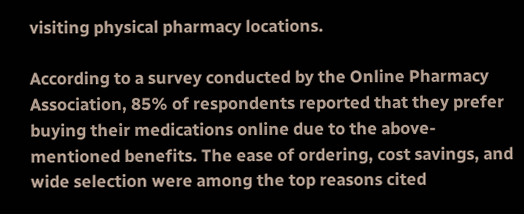visiting physical pharmacy locations.

According to a survey conducted by the Online Pharmacy Association, 85% of respondents reported that they prefer buying their medications online due to the above-mentioned benefits. The ease of ordering, cost savings, and wide selection were among the top reasons cited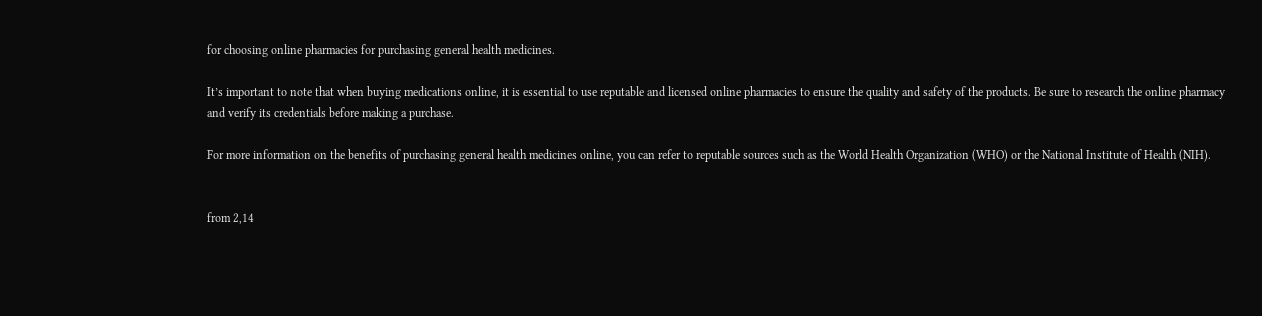for choosing online pharmacies for purchasing general health medicines.

It’s important to note that when buying medications online, it is essential to use reputable and licensed online pharmacies to ensure the quality and safety of the products. Be sure to research the online pharmacy and verify its credentials before making a purchase.

For more information on the benefits of purchasing general health medicines online, you can refer to reputable sources such as the World Health Organization (WHO) or the National Institute of Health (NIH).


from 2,14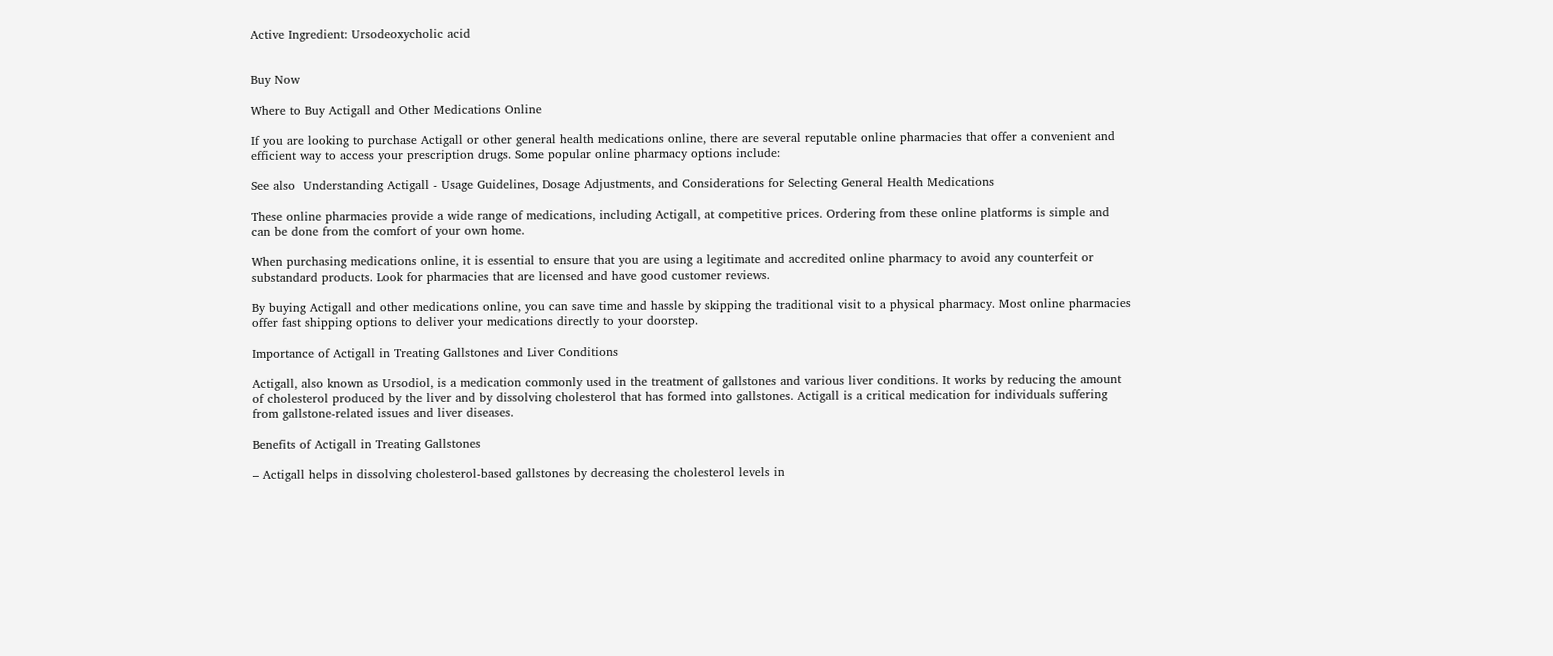Active Ingredient: Ursodeoxycholic acid


Buy Now

Where to Buy Actigall and Other Medications Online

If you are looking to purchase Actigall or other general health medications online, there are several reputable online pharmacies that offer a convenient and efficient way to access your prescription drugs. Some popular online pharmacy options include:

See also  Understanding Actigall - Usage Guidelines, Dosage Adjustments, and Considerations for Selecting General Health Medications

These online pharmacies provide a wide range of medications, including Actigall, at competitive prices. Ordering from these online platforms is simple and can be done from the comfort of your own home.

When purchasing medications online, it is essential to ensure that you are using a legitimate and accredited online pharmacy to avoid any counterfeit or substandard products. Look for pharmacies that are licensed and have good customer reviews.

By buying Actigall and other medications online, you can save time and hassle by skipping the traditional visit to a physical pharmacy. Most online pharmacies offer fast shipping options to deliver your medications directly to your doorstep.

Importance of Actigall in Treating Gallstones and Liver Conditions

Actigall, also known as Ursodiol, is a medication commonly used in the treatment of gallstones and various liver conditions. It works by reducing the amount of cholesterol produced by the liver and by dissolving cholesterol that has formed into gallstones. Actigall is a critical medication for individuals suffering from gallstone-related issues and liver diseases.

Benefits of Actigall in Treating Gallstones

– Actigall helps in dissolving cholesterol-based gallstones by decreasing the cholesterol levels in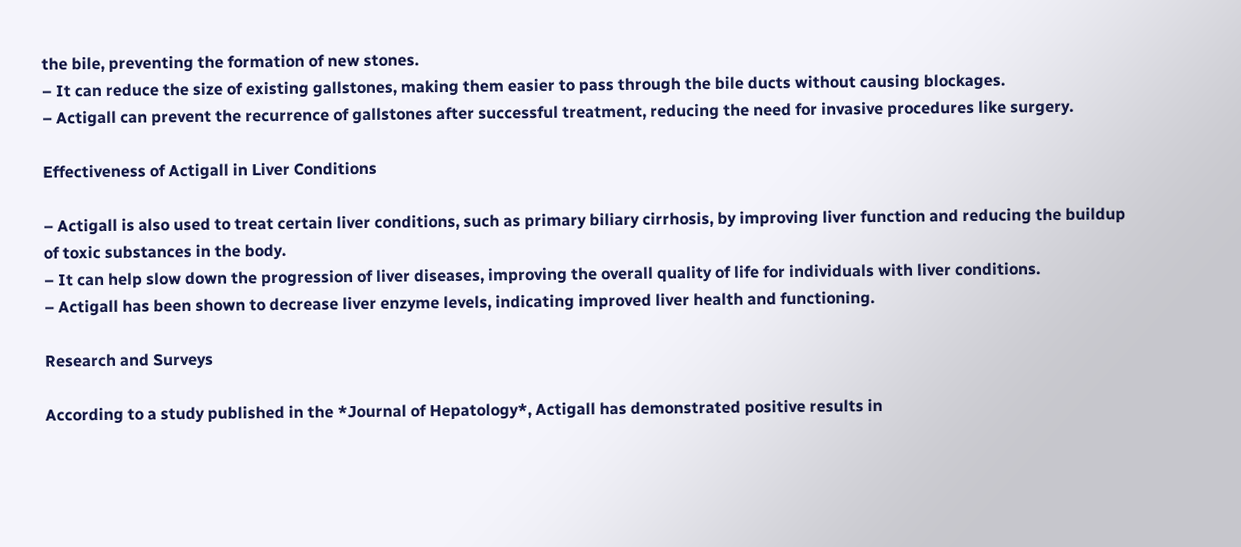the bile, preventing the formation of new stones.
– It can reduce the size of existing gallstones, making them easier to pass through the bile ducts without causing blockages.
– Actigall can prevent the recurrence of gallstones after successful treatment, reducing the need for invasive procedures like surgery.

Effectiveness of Actigall in Liver Conditions

– Actigall is also used to treat certain liver conditions, such as primary biliary cirrhosis, by improving liver function and reducing the buildup of toxic substances in the body.
– It can help slow down the progression of liver diseases, improving the overall quality of life for individuals with liver conditions.
– Actigall has been shown to decrease liver enzyme levels, indicating improved liver health and functioning.

Research and Surveys

According to a study published in the *Journal of Hepatology*, Actigall has demonstrated positive results in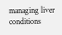managing liver conditions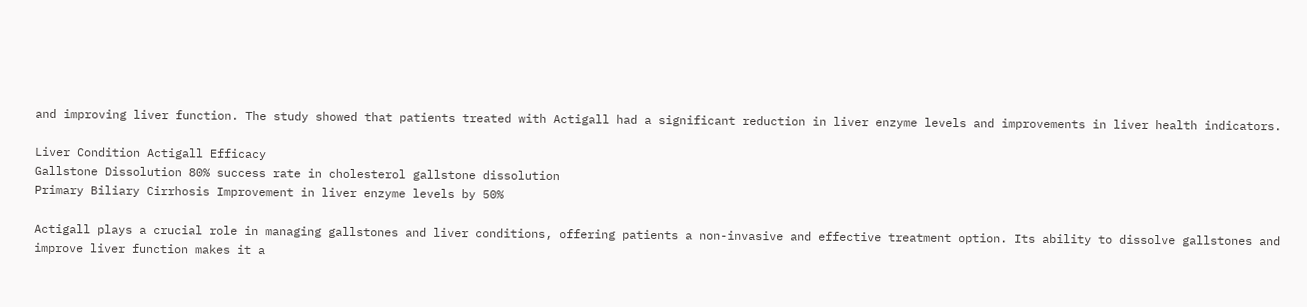and improving liver function. The study showed that patients treated with Actigall had a significant reduction in liver enzyme levels and improvements in liver health indicators.

Liver Condition Actigall Efficacy
Gallstone Dissolution 80% success rate in cholesterol gallstone dissolution
Primary Biliary Cirrhosis Improvement in liver enzyme levels by 50%

Actigall plays a crucial role in managing gallstones and liver conditions, offering patients a non-invasive and effective treatment option. Its ability to dissolve gallstones and improve liver function makes it a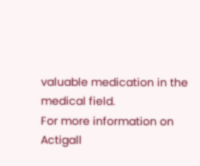valuable medication in the medical field.
For more information on Actigall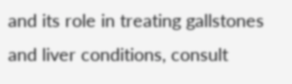and its role in treating gallstones and liver conditions, consult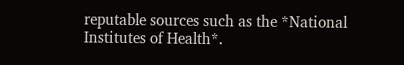reputable sources such as the *National Institutes of Health*.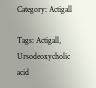Category: Actigall

Tags: Actigall, Ursodeoxycholic acid